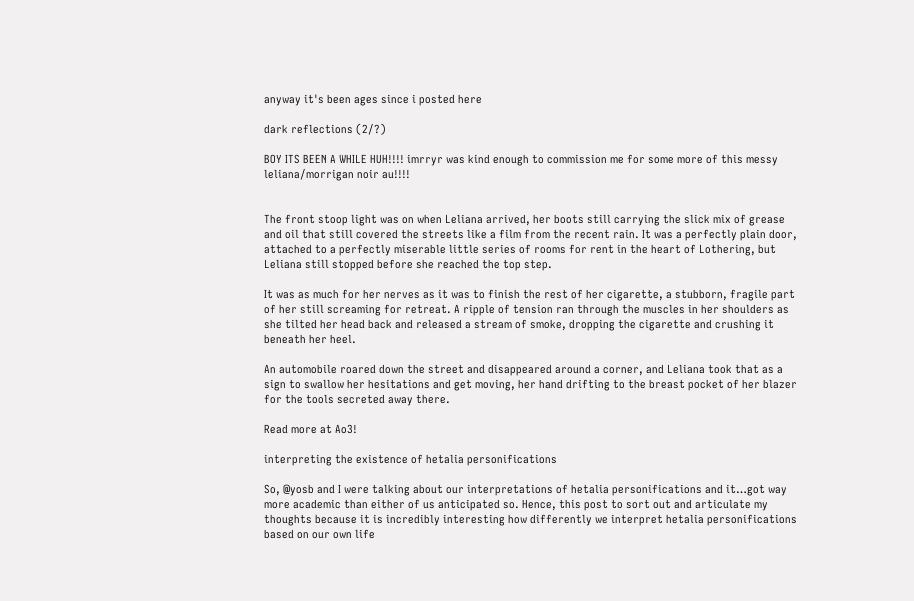anyway it's been ages since i posted here

dark reflections (2/?)

BOY ITS BEEN A WHILE HUH!!!! imrryr was kind enough to commission me for some more of this messy leliana/morrigan noir au!!!!


The front stoop light was on when Leliana arrived, her boots still carrying the slick mix of grease and oil that still covered the streets like a film from the recent rain. It was a perfectly plain door, attached to a perfectly miserable little series of rooms for rent in the heart of Lothering, but Leliana still stopped before she reached the top step.

It was as much for her nerves as it was to finish the rest of her cigarette, a stubborn, fragile part of her still screaming for retreat. A ripple of tension ran through the muscles in her shoulders as she tilted her head back and released a stream of smoke, dropping the cigarette and crushing it beneath her heel.

An automobile roared down the street and disappeared around a corner, and Leliana took that as a sign to swallow her hesitations and get moving, her hand drifting to the breast pocket of her blazer for the tools secreted away there.

Read more at Ao3!

interpreting the existence of hetalia personifications

So, @yosb and I were talking about our interpretations of hetalia personifications and it…got way more academic than either of us anticipated so. Hence, this post to sort out and articulate my thoughts because it is incredibly interesting how differently we interpret hetalia personifications based on our own life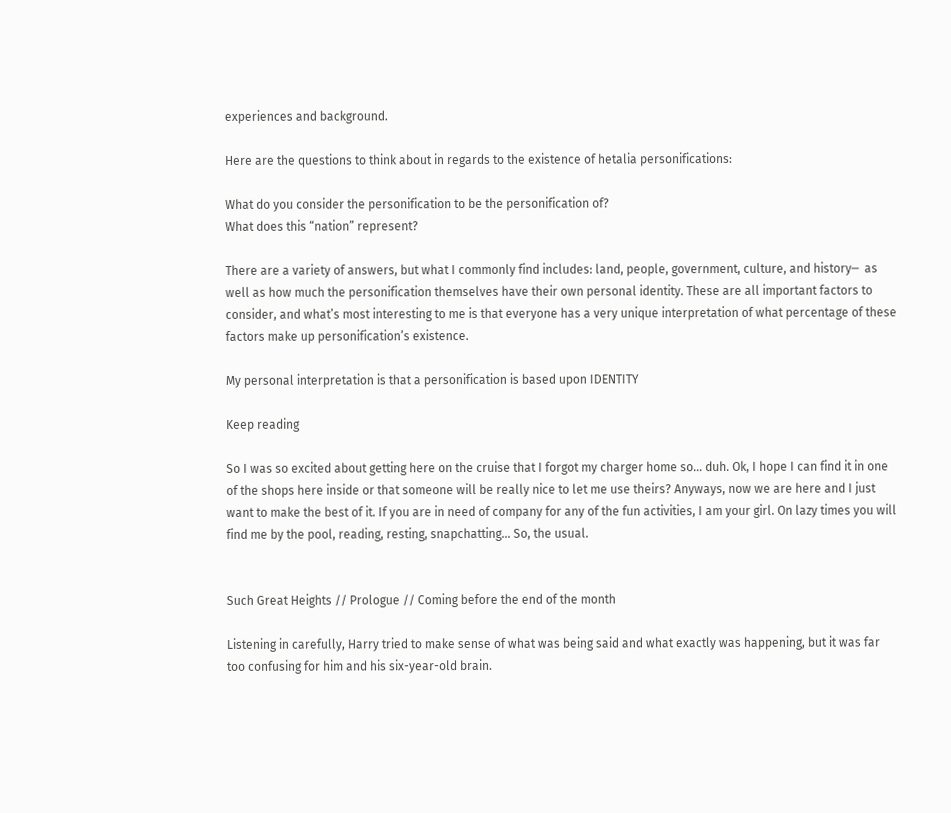experiences and background.

Here are the questions to think about in regards to the existence of hetalia personifications:

What do you consider the personification to be the personification of?
What does this “nation” represent?

There are a variety of answers, but what I commonly find includes: land, people, government, culture, and history─  as well as how much the personification themselves have their own personal identity. These are all important factors to consider, and what’s most interesting to me is that everyone has a very unique interpretation of what percentage of these factors make up personification’s existence.

My personal interpretation is that a personification is based upon IDENTITY

Keep reading

So I was so excited about getting here on the cruise that I forgot my charger home so… duh. Ok, I hope I can find it in one of the shops here inside or that someone will be really nice to let me use theirs? Anyways, now we are here and I just want to make the best of it. If you are in need of company for any of the fun activities, I am your girl. On lazy times you will find me by the pool, reading, resting, snapchatting... So, the usual.


Such Great Heights // Prologue // Coming before the end of the month

Listening in carefully, Harry tried to make sense of what was being said and what exactly was happening, but it was far too confusing for him and his six-year-old brain.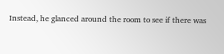Instead, he glanced around the room to see if there was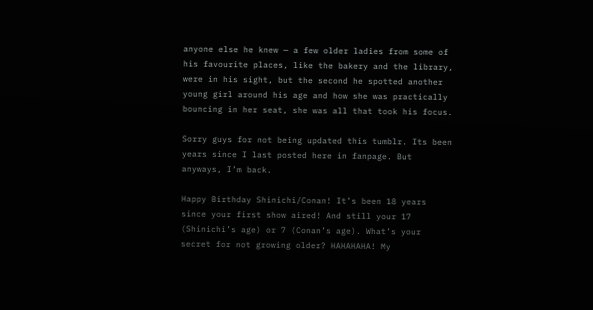anyone else he knew — a few older ladies from some of his favourite places, like the bakery and the library, were in his sight, but the second he spotted another young girl around his age and how she was practically bouncing in her seat, she was all that took his focus.

Sorry guys for not being updated this tumblr. Its been years since I last posted here in fanpage. But anyways, I’m back.

Happy Birthday Shinichi/Conan! It’s been 18 years since your first show aired! And still your 17 (Shinichi’s age) or 7 (Conan’s age). What’s your secret for not growing older? HAHAHAHA! My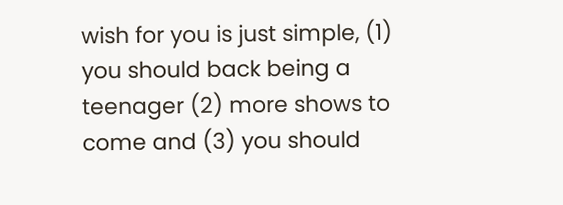wish for you is just simple, (1) you should back being a teenager (2) more shows to come and (3) you should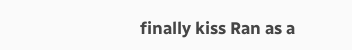finally kiss Ran as a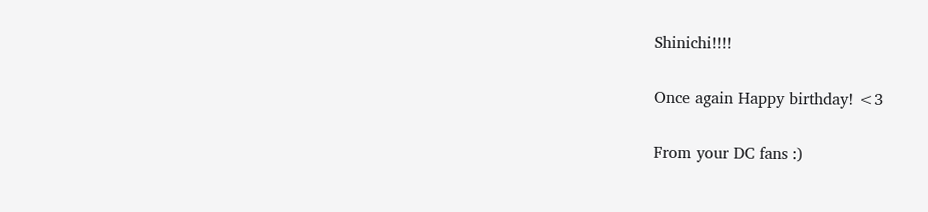Shinichi!!!!

Once again Happy birthday! <3

From your DC fans :)